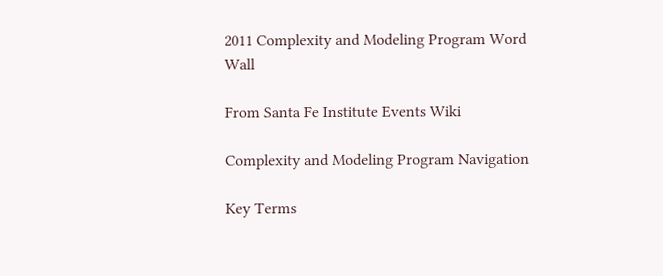2011 Complexity and Modeling Program Word Wall

From Santa Fe Institute Events Wiki

Complexity and Modeling Program Navigation

Key Terms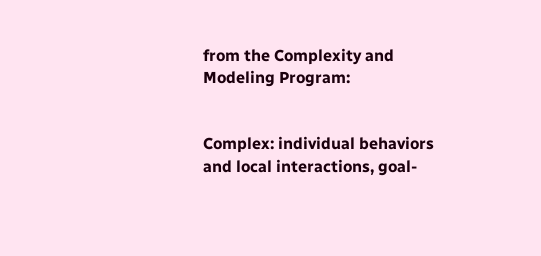from the Complexity and Modeling Program:


Complex: individual behaviors and local interactions, goal-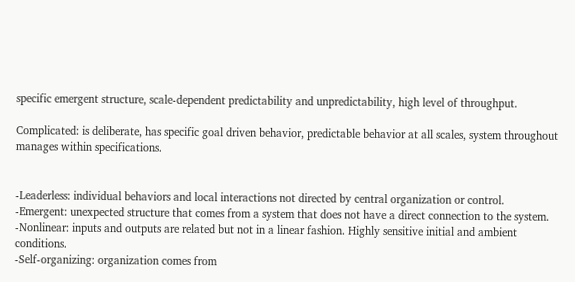specific emergent structure, scale-dependent predictability and unpredictability, high level of throughput.

Complicated: is deliberate, has specific goal driven behavior, predictable behavior at all scales, system throughout manages within specifications.


-Leaderless: individual behaviors and local interactions not directed by central organization or control.
-Emergent: unexpected structure that comes from a system that does not have a direct connection to the system.
-Nonlinear: inputs and outputs are related but not in a linear fashion. Highly sensitive initial and ambient conditions.
-Self-organizing: organization comes from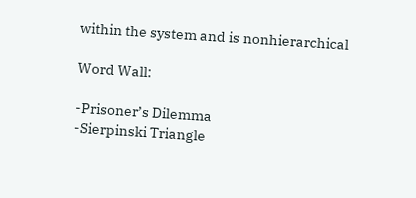within the system and is nonhierarchical

Word Wall:

-Prisoner’s Dilemma
-Sierpinski Triangle